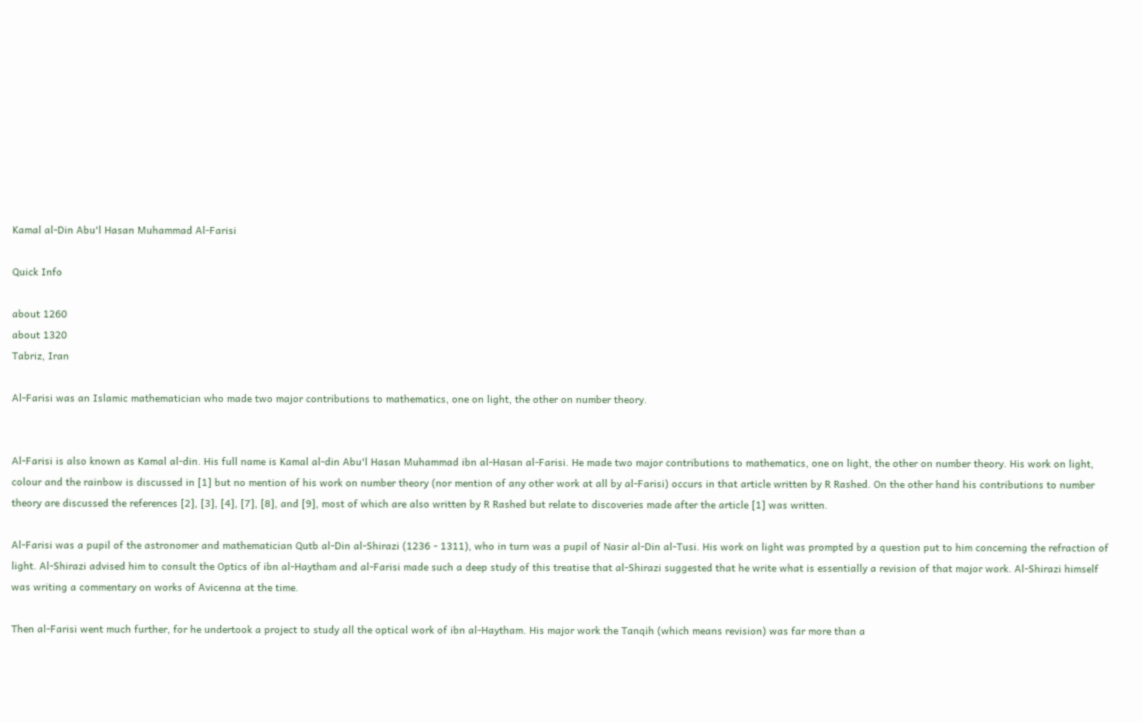Kamal al-Din Abu'l Hasan Muhammad Al-Farisi

Quick Info

about 1260
about 1320
Tabriz, Iran

Al-Farisi was an Islamic mathematician who made two major contributions to mathematics, one on light, the other on number theory.


Al-Farisi is also known as Kamal al-din. His full name is Kamal al-din Abu'l Hasan Muhammad ibn al-Hasan al-Farisi. He made two major contributions to mathematics, one on light, the other on number theory. His work on light, colour and the rainbow is discussed in [1] but no mention of his work on number theory (nor mention of any other work at all by al-Farisi) occurs in that article written by R Rashed. On the other hand his contributions to number theory are discussed the references [2], [3], [4], [7], [8], and [9], most of which are also written by R Rashed but relate to discoveries made after the article [1] was written.

Al-Farisi was a pupil of the astronomer and mathematician Qutb al-Din al-Shirazi (1236 - 1311), who in turn was a pupil of Nasir al-Din al-Tusi. His work on light was prompted by a question put to him concerning the refraction of light. Al-Shirazi advised him to consult the Optics of ibn al-Haytham and al-Farisi made such a deep study of this treatise that al-Shirazi suggested that he write what is essentially a revision of that major work. Al-Shirazi himself was writing a commentary on works of Avicenna at the time.

Then al-Farisi went much further, for he undertook a project to study all the optical work of ibn al-Haytham. His major work the Tanqih (which means revision) was far more than a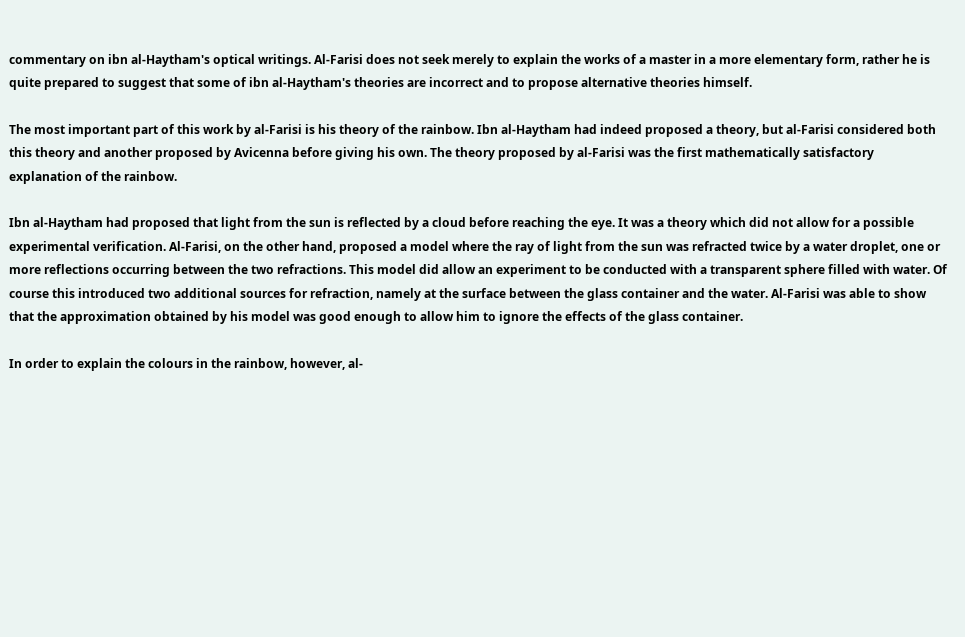commentary on ibn al-Haytham's optical writings. Al-Farisi does not seek merely to explain the works of a master in a more elementary form, rather he is quite prepared to suggest that some of ibn al-Haytham's theories are incorrect and to propose alternative theories himself.

The most important part of this work by al-Farisi is his theory of the rainbow. Ibn al-Haytham had indeed proposed a theory, but al-Farisi considered both this theory and another proposed by Avicenna before giving his own. The theory proposed by al-Farisi was the first mathematically satisfactory explanation of the rainbow.

Ibn al-Haytham had proposed that light from the sun is reflected by a cloud before reaching the eye. It was a theory which did not allow for a possible experimental verification. Al-Farisi, on the other hand, proposed a model where the ray of light from the sun was refracted twice by a water droplet, one or more reflections occurring between the two refractions. This model did allow an experiment to be conducted with a transparent sphere filled with water. Of course this introduced two additional sources for refraction, namely at the surface between the glass container and the water. Al-Farisi was able to show that the approximation obtained by his model was good enough to allow him to ignore the effects of the glass container.

In order to explain the colours in the rainbow, however, al-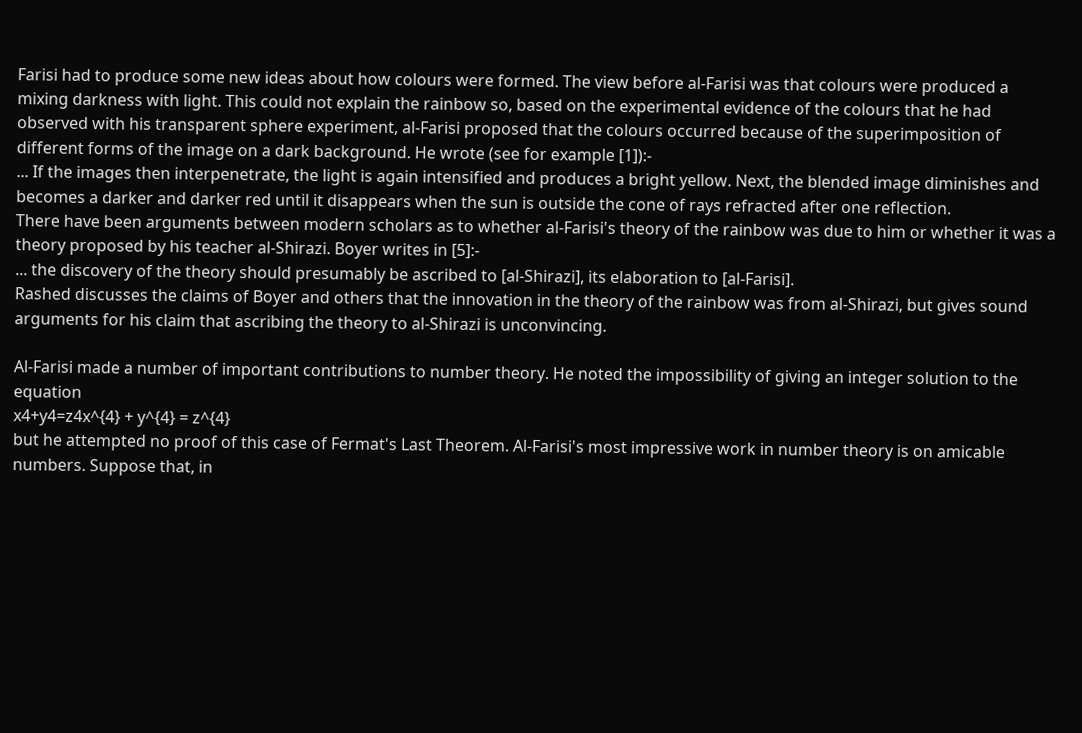Farisi had to produce some new ideas about how colours were formed. The view before al-Farisi was that colours were produced a mixing darkness with light. This could not explain the rainbow so, based on the experimental evidence of the colours that he had observed with his transparent sphere experiment, al-Farisi proposed that the colours occurred because of the superimposition of different forms of the image on a dark background. He wrote (see for example [1]):-
... If the images then interpenetrate, the light is again intensified and produces a bright yellow. Next, the blended image diminishes and becomes a darker and darker red until it disappears when the sun is outside the cone of rays refracted after one reflection.
There have been arguments between modern scholars as to whether al-Farisi's theory of the rainbow was due to him or whether it was a theory proposed by his teacher al-Shirazi. Boyer writes in [5]:-
... the discovery of the theory should presumably be ascribed to [al-Shirazi], its elaboration to [al-Farisi].
Rashed discusses the claims of Boyer and others that the innovation in the theory of the rainbow was from al-Shirazi, but gives sound arguments for his claim that ascribing the theory to al-Shirazi is unconvincing.

Al-Farisi made a number of important contributions to number theory. He noted the impossibility of giving an integer solution to the equation
x4+y4=z4x^{4} + y^{4} = z^{4}
but he attempted no proof of this case of Fermat's Last Theorem. Al-Farisi's most impressive work in number theory is on amicable numbers. Suppose that, in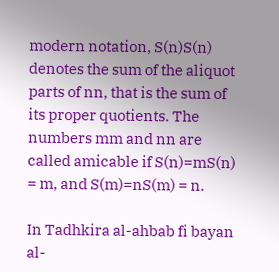modern notation, S(n)S(n) denotes the sum of the aliquot parts of nn, that is the sum of its proper quotients. The numbers mm and nn are called amicable if S(n)=mS(n) = m, and S(m)=nS(m) = n.

In Tadhkira al-ahbab fi bayan al-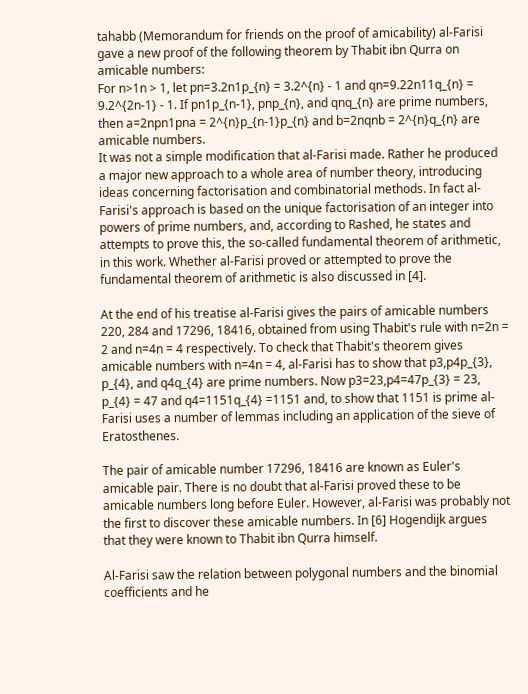tahabb (Memorandum for friends on the proof of amicability) al-Farisi gave a new proof of the following theorem by Thabit ibn Qurra on amicable numbers:
For n>1n > 1, let pn=3.2n1p_{n} = 3.2^{n} - 1 and qn=9.22n11q_{n} = 9.2^{2n-1} - 1. If pn1p_{n-1}, pnp_{n}, and qnq_{n} are prime numbers, then a=2npn1pna = 2^{n}p_{n-1}p_{n} and b=2nqnb = 2^{n}q_{n} are amicable numbers.
It was not a simple modification that al-Farisi made. Rather he produced a major new approach to a whole area of number theory, introducing ideas concerning factorisation and combinatorial methods. In fact al-Farisi's approach is based on the unique factorisation of an integer into powers of prime numbers, and, according to Rashed, he states and attempts to prove this, the so-called fundamental theorem of arithmetic, in this work. Whether al-Farisi proved or attempted to prove the fundamental theorem of arithmetic is also discussed in [4].

At the end of his treatise al-Farisi gives the pairs of amicable numbers 220, 284 and 17296, 18416, obtained from using Thabit's rule with n=2n = 2 and n=4n = 4 respectively. To check that Thabit's theorem gives amicable numbers with n=4n = 4, al-Farisi has to show that p3,p4p_{3}, p_{4}, and q4q_{4} are prime numbers. Now p3=23,p4=47p_{3} = 23, p_{4} = 47 and q4=1151q_{4} =1151 and, to show that 1151 is prime al-Farisi uses a number of lemmas including an application of the sieve of Eratosthenes.

The pair of amicable number 17296, 18416 are known as Euler's amicable pair. There is no doubt that al-Farisi proved these to be amicable numbers long before Euler. However, al-Farisi was probably not the first to discover these amicable numbers. In [6] Hogendijk argues that they were known to Thabit ibn Qurra himself.

Al-Farisi saw the relation between polygonal numbers and the binomial coefficients and he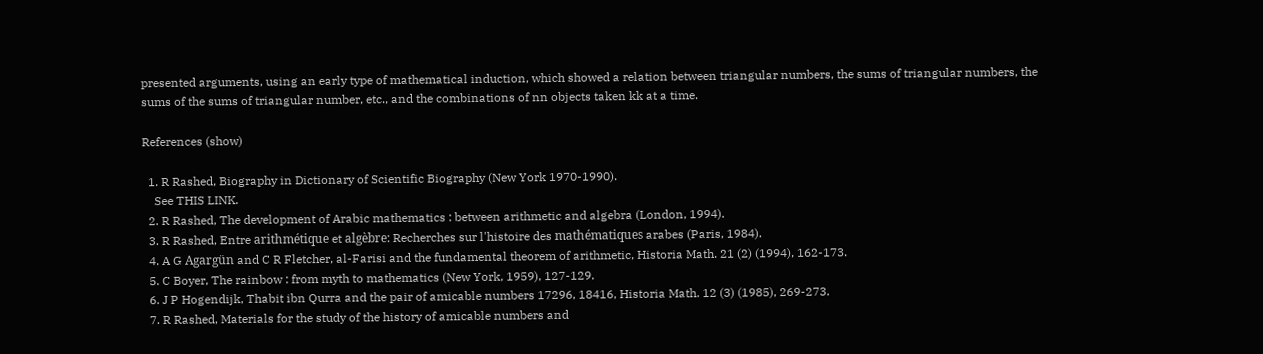presented arguments, using an early type of mathematical induction, which showed a relation between triangular numbers, the sums of triangular numbers, the sums of the sums of triangular number, etc., and the combinations of nn objects taken kk at a time.

References (show)

  1. R Rashed, Biography in Dictionary of Scientific Biography (New York 1970-1990).
    See THIS LINK.
  2. R Rashed, The development of Arabic mathematics : between arithmetic and algebra (London, 1994).
  3. R Rashed, Entre arithmétique et algèbre: Recherches sur l'histoire des mathématiques arabes (Paris, 1984).
  4. A G Agargün and C R Fletcher, al-Farisi and the fundamental theorem of arithmetic, Historia Math. 21 (2) (1994), 162-173.
  5. C Boyer, The rainbow : from myth to mathematics (New York, 1959), 127-129.
  6. J P Hogendijk, Thabit ibn Qurra and the pair of amicable numbers 17296, 18416, Historia Math. 12 (3) (1985), 269-273.
  7. R Rashed, Materials for the study of the history of amicable numbers and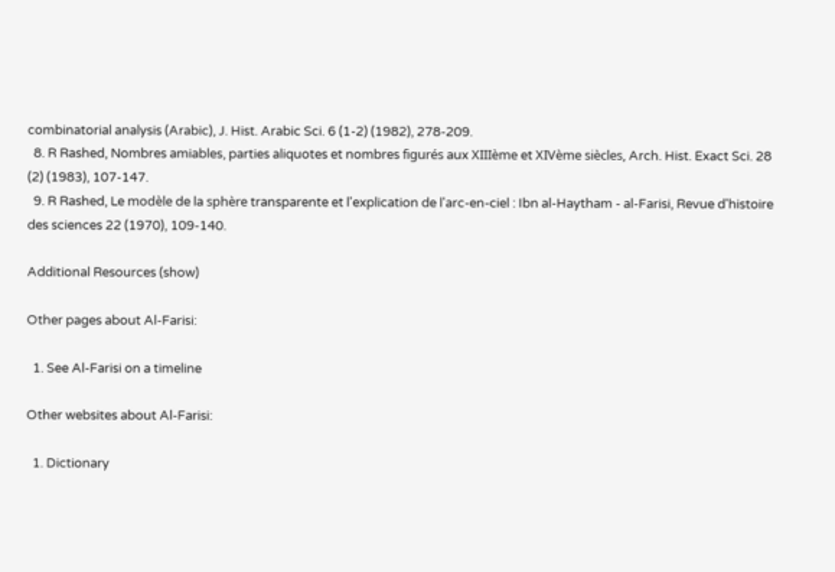combinatorial analysis (Arabic), J. Hist. Arabic Sci. 6 (1-2) (1982), 278-209.
  8. R Rashed, Nombres amiables, parties aliquotes et nombres figurés aux XIIIème et XIVème siècles, Arch. Hist. Exact Sci. 28 (2) (1983), 107-147.
  9. R Rashed, Le modèle de la sphère transparente et l'explication de l'arc-en-ciel : Ibn al-Haytham - al-Farisi, Revue d'histoire des sciences 22 (1970), 109-140.

Additional Resources (show)

Other pages about Al-Farisi:

  1. See Al-Farisi on a timeline

Other websites about Al-Farisi:

  1. Dictionary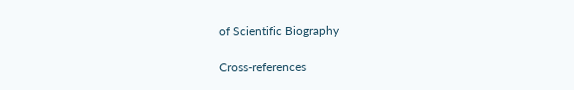of Scientific Biography

Cross-references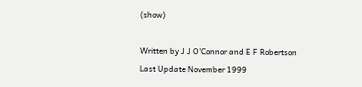(show)

Written by J J O'Connor and E F Robertson
Last Update November 1999